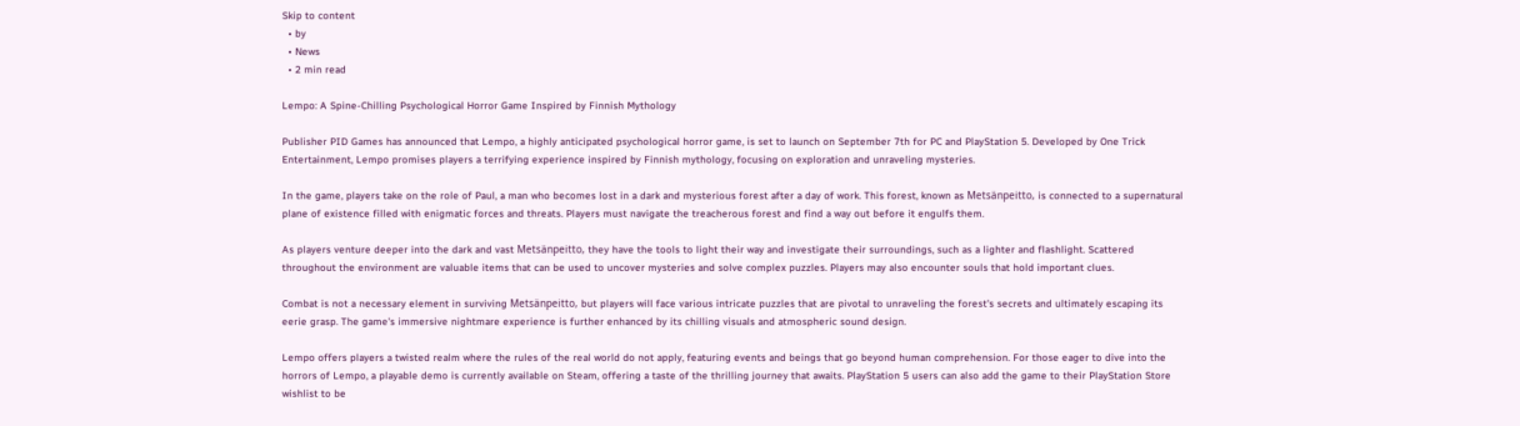Skip to content
  • by
  • News
  • 2 min read

Lempo: A Spine-Chilling Psychological Horror Game Inspired by Finnish Mythology

Publisher PID Games has announced that Lempo, a highly anticipated psychological horror game, is set to launch on September 7th for PC and PlayStation 5. Developed by One Trick Entertainment, Lempo promises players a terrifying experience inspired by Finnish mythology, focusing on exploration and unraveling mysteries.

In the game, players take on the role of Paul, a man who becomes lost in a dark and mysterious forest after a day of work. This forest, known as Metsänpeitto, is connected to a supernatural plane of existence filled with enigmatic forces and threats. Players must navigate the treacherous forest and find a way out before it engulfs them.

As players venture deeper into the dark and vast Metsänpeitto, they have the tools to light their way and investigate their surroundings, such as a lighter and flashlight. Scattered throughout the environment are valuable items that can be used to uncover mysteries and solve complex puzzles. Players may also encounter souls that hold important clues.

Combat is not a necessary element in surviving Metsänpeitto, but players will face various intricate puzzles that are pivotal to unraveling the forest's secrets and ultimately escaping its eerie grasp. The game's immersive nightmare experience is further enhanced by its chilling visuals and atmospheric sound design.

Lempo offers players a twisted realm where the rules of the real world do not apply, featuring events and beings that go beyond human comprehension. For those eager to dive into the horrors of Lempo, a playable demo is currently available on Steam, offering a taste of the thrilling journey that awaits. PlayStation 5 users can also add the game to their PlayStation Store wishlist to be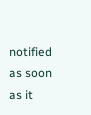notified as soon as it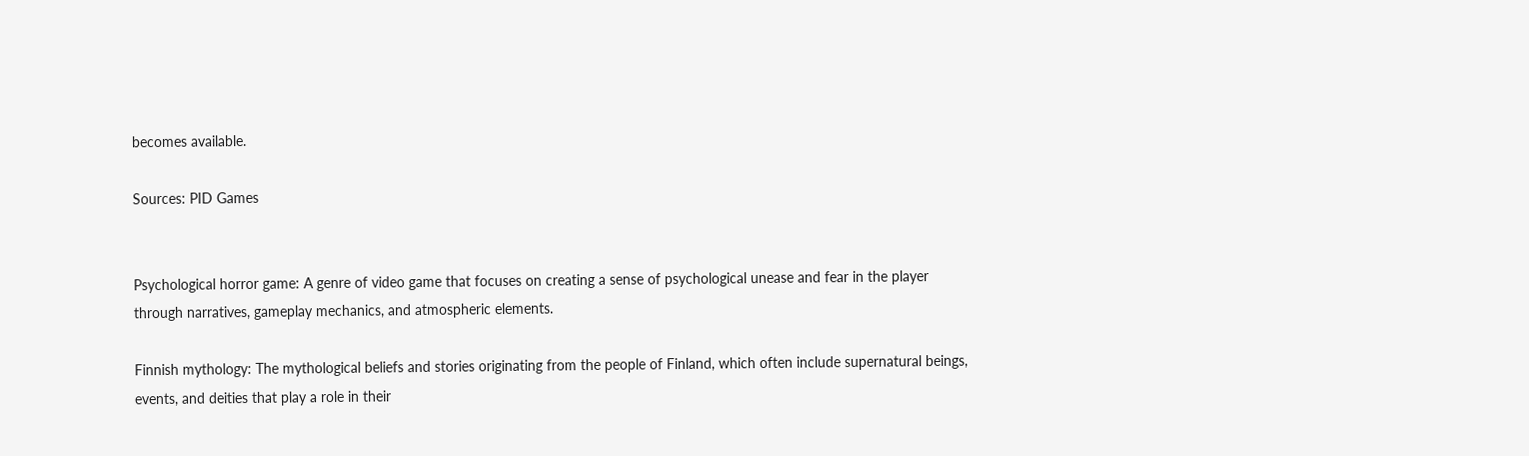becomes available.

Sources: PID Games


Psychological horror game: A genre of video game that focuses on creating a sense of psychological unease and fear in the player through narratives, gameplay mechanics, and atmospheric elements.

Finnish mythology: The mythological beliefs and stories originating from the people of Finland, which often include supernatural beings, events, and deities that play a role in their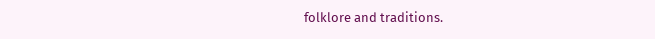folklore and traditions.